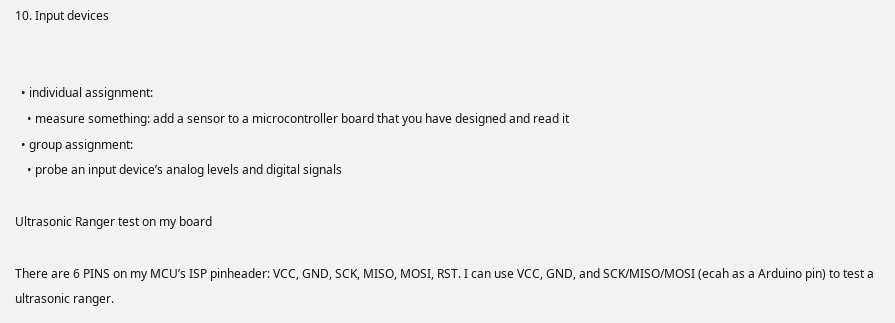10. Input devices


  • individual assignment:
    • measure something: add a sensor to a microcontroller board that you have designed and read it
  • group assignment:
    • probe an input device’s analog levels and digital signals

Ultrasonic Ranger test on my board

There are 6 PINS on my MCU’s ISP pinheader: VCC, GND, SCK, MISO, MOSI, RST. I can use VCC, GND, and SCK/MISO/MOSI (ecah as a Arduino pin) to test a ultrasonic ranger.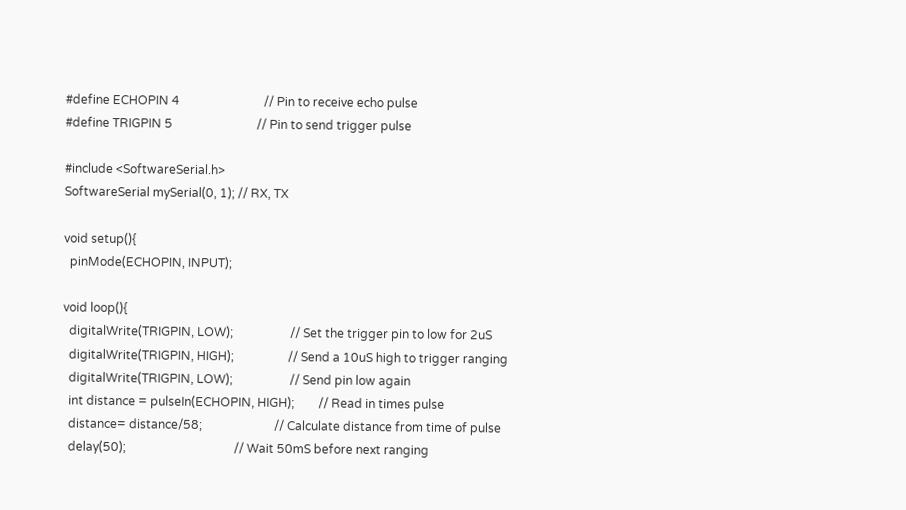#define ECHOPIN 4                            // Pin to receive echo pulse
#define TRIGPIN 5                            // Pin to send trigger pulse

#include <SoftwareSerial.h>
SoftwareSerial mySerial(0, 1); // RX, TX

void setup(){
  pinMode(ECHOPIN, INPUT);

void loop(){
  digitalWrite(TRIGPIN, LOW);                   // Set the trigger pin to low for 2uS
  digitalWrite(TRIGPIN, HIGH);                  // Send a 10uS high to trigger ranging
  digitalWrite(TRIGPIN, LOW);                   // Send pin low again
  int distance = pulseIn(ECHOPIN, HIGH);        // Read in times pulse
  distance= distance/58;                        // Calculate distance from time of pulse
  delay(50);                                    // Wait 50mS before next ranging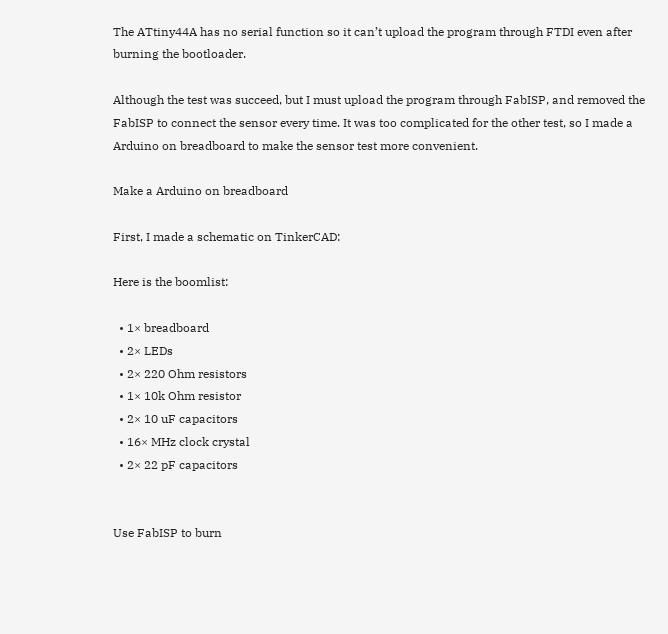The ATtiny44A has no serial function so it can’t upload the program through FTDI even after burning the bootloader.

Although the test was succeed, but I must upload the program through FabISP, and removed the FabISP to connect the sensor every time. It was too complicated for the other test, so I made a Arduino on breadboard to make the sensor test more convenient.

Make a Arduino on breadboard

First, I made a schematic on TinkerCAD:

Here is the boomlist:

  • 1× breadboard
  • 2× LEDs
  • 2× 220 Ohm resistors
  • 1× 10k Ohm resistor
  • 2× 10 uF capacitors
  • 16× MHz clock crystal
  • 2× 22 pF capacitors


Use FabISP to burn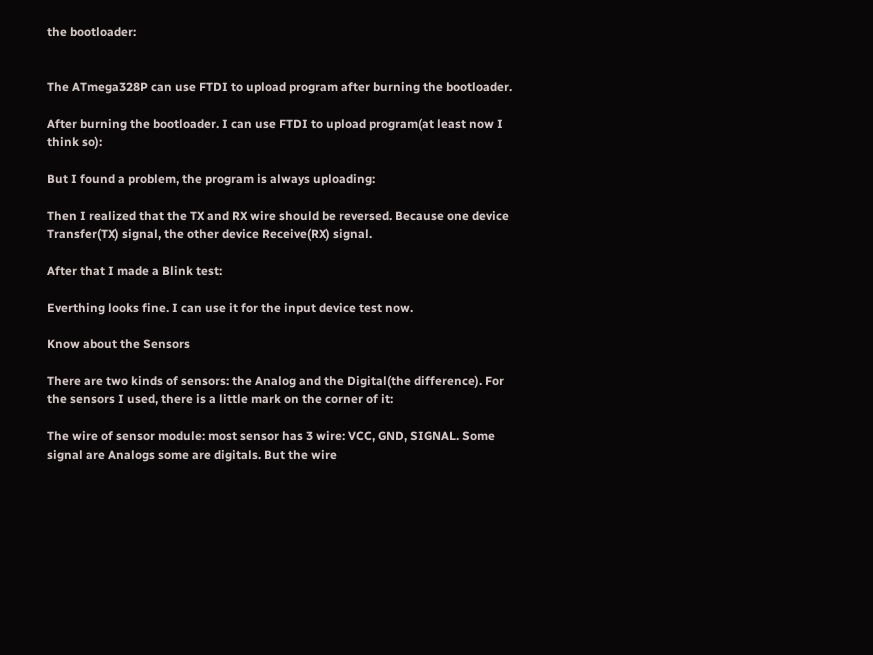the bootloader:


The ATmega328P can use FTDI to upload program after burning the bootloader.

After burning the bootloader. I can use FTDI to upload program(at least now I think so):

But I found a problem, the program is always uploading:

Then I realized that the TX and RX wire should be reversed. Because one device Transfer(TX) signal, the other device Receive(RX) signal.

After that I made a Blink test:

Everthing looks fine. I can use it for the input device test now.

Know about the Sensors

There are two kinds of sensors: the Analog and the Digital(the difference). For the sensors I used, there is a little mark on the corner of it:

The wire of sensor module: most sensor has 3 wire: VCC, GND, SIGNAL. Some signal are Analogs some are digitals. But the wire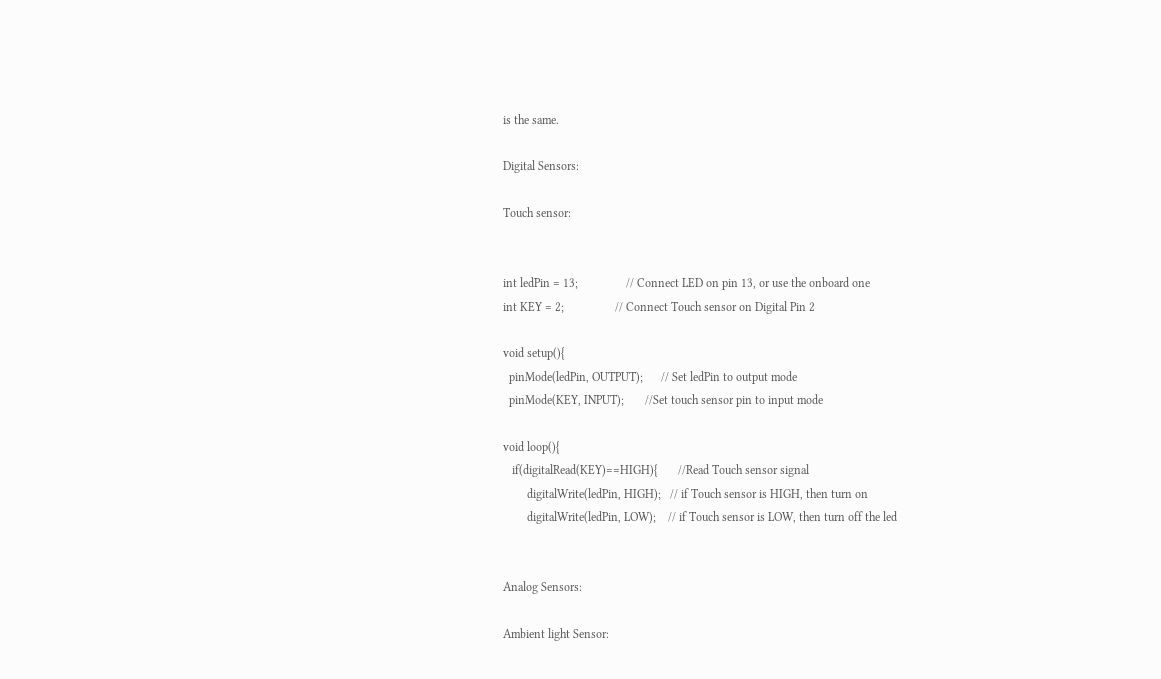is the same.

Digital Sensors:

Touch sensor:


int ledPin = 13;                // Connect LED on pin 13, or use the onboard one
int KEY = 2;                 // Connect Touch sensor on Digital Pin 2

void setup(){
  pinMode(ledPin, OUTPUT);      // Set ledPin to output mode
  pinMode(KEY, INPUT);       //Set touch sensor pin to input mode

void loop(){
   if(digitalRead(KEY)==HIGH){       //Read Touch sensor signal
        digitalWrite(ledPin, HIGH);   // if Touch sensor is HIGH, then turn on
        digitalWrite(ledPin, LOW);    // if Touch sensor is LOW, then turn off the led


Analog Sensors:

Ambient light Sensor: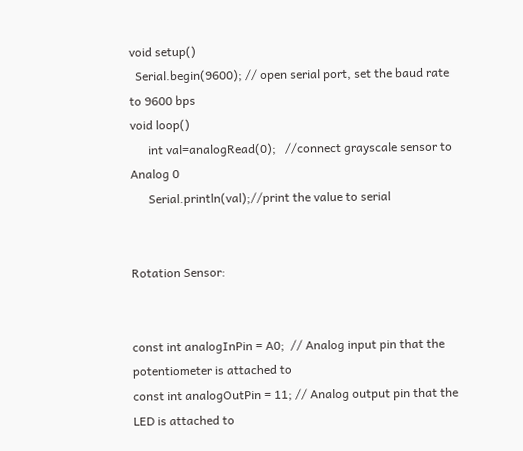void setup()
  Serial.begin(9600); // open serial port, set the baud rate to 9600 bps
void loop()
      int val=analogRead(0);   //connect grayscale sensor to Analog 0
      Serial.println(val);//print the value to serial


Rotation Sensor:


const int analogInPin = A0;  // Analog input pin that the potentiometer is attached to
const int analogOutPin = 11; // Analog output pin that the LED is attached to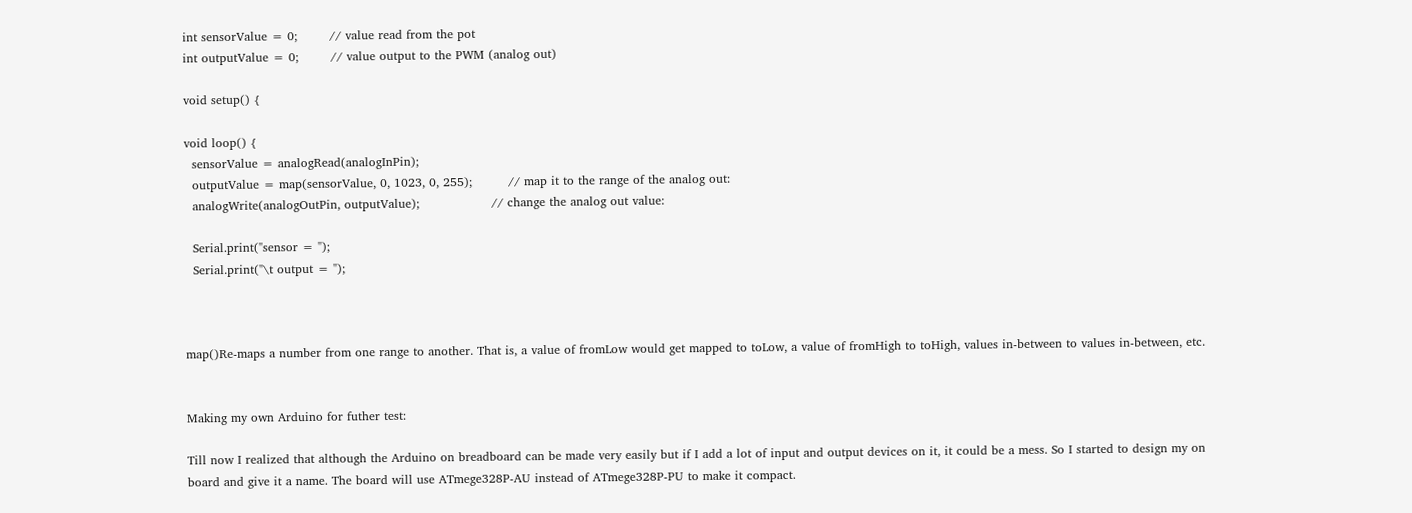int sensorValue = 0;        // value read from the pot
int outputValue = 0;        // value output to the PWM (analog out)

void setup() {

void loop() {
  sensorValue = analogRead(analogInPin);
  outputValue = map(sensorValue, 0, 1023, 0, 255);         // map it to the range of the analog out:
  analogWrite(analogOutPin, outputValue);                  // change the analog out value:

  Serial.print("sensor = ");
  Serial.print("\t output = ");



map()Re-maps a number from one range to another. That is, a value of fromLow would get mapped to toLow, a value of fromHigh to toHigh, values in-between to values in-between, etc.


Making my own Arduino for futher test:

Till now I realized that although the Arduino on breadboard can be made very easily but if I add a lot of input and output devices on it, it could be a mess. So I started to design my on board and give it a name. The board will use ATmege328P-AU instead of ATmege328P-PU to make it compact.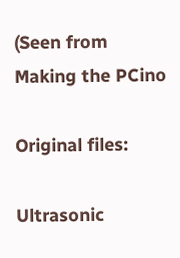(Seen from Making the PCino

Original files:

Ultrasonic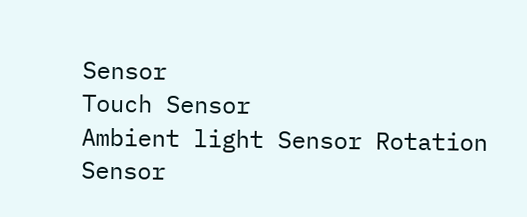Sensor
Touch Sensor
Ambient light Sensor Rotation Sensor